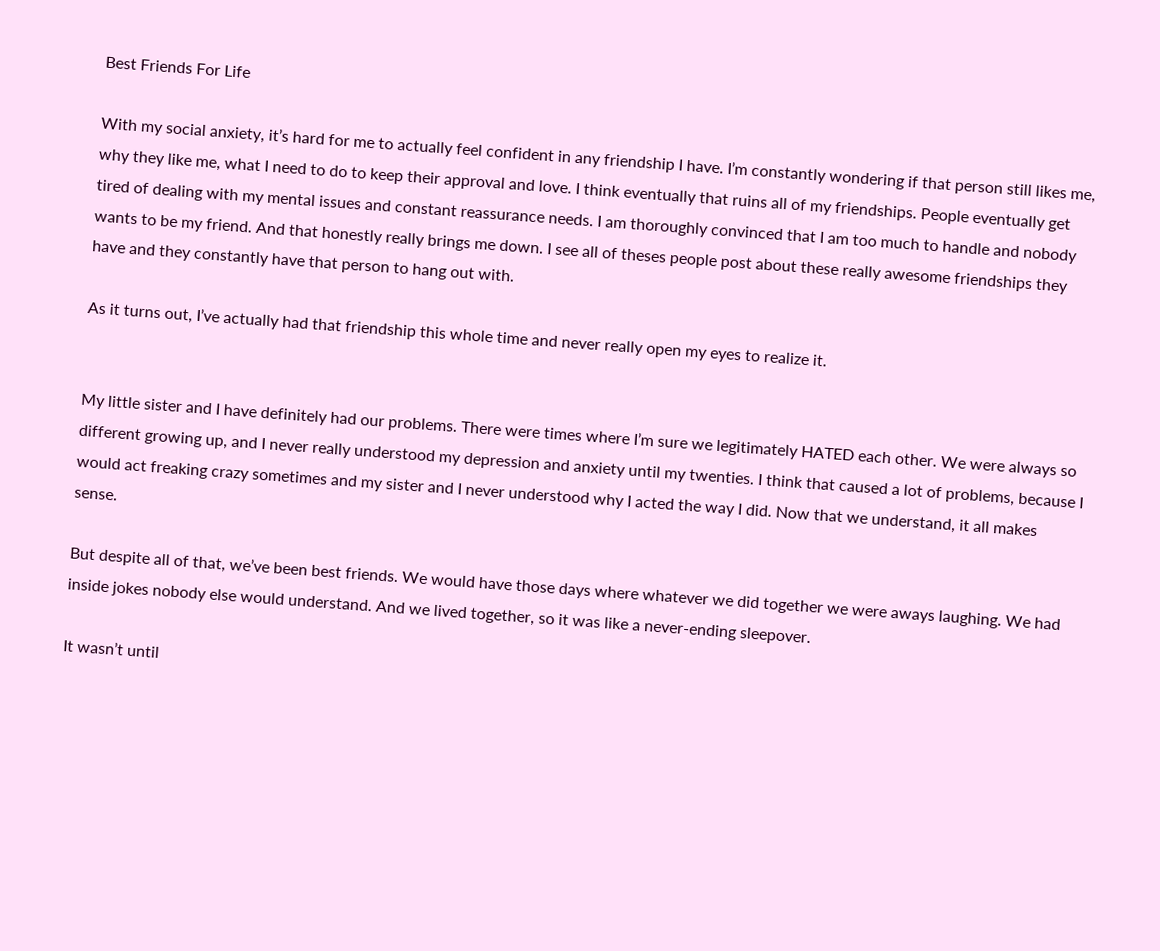Best Friends For Life

With my social anxiety, it’s hard for me to actually feel confident in any friendship I have. I’m constantly wondering if that person still likes me, why they like me, what I need to do to keep their approval and love. I think eventually that ruins all of my friendships. People eventually get tired of dealing with my mental issues and constant reassurance needs. I am thoroughly convinced that I am too much to handle and nobody wants to be my friend. And that honestly really brings me down. I see all of theses people post about these really awesome friendships they have and they constantly have that person to hang out with.

As it turns out, I’ve actually had that friendship this whole time and never really open my eyes to realize it.


My little sister and I have definitely had our problems. There were times where I’m sure we legitimately HATED each other. We were always so different growing up, and I never really understood my depression and anxiety until my twenties. I think that caused a lot of problems, because I would act freaking crazy sometimes and my sister and I never understood why I acted the way I did. Now that we understand, it all makes sense.

But despite all of that, we’ve been best friends. We would have those days where whatever we did together we were aways laughing. We had inside jokes nobody else would understand. And we lived together, so it was like a never-ending sleepover.

It wasn’t until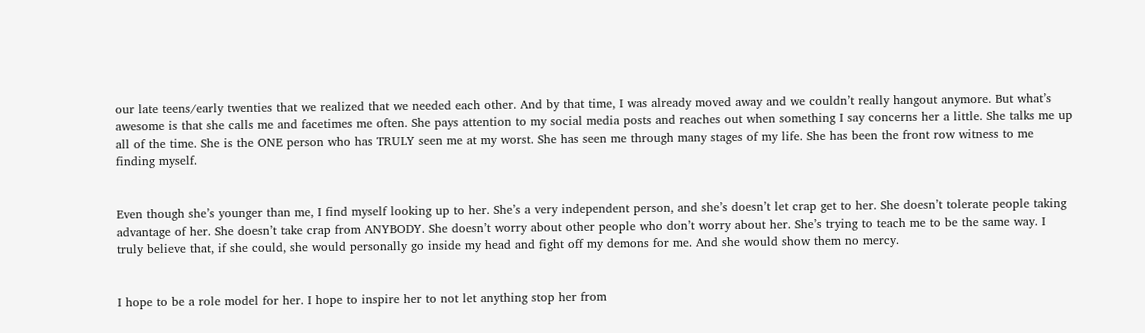our late teens/early twenties that we realized that we needed each other. And by that time, I was already moved away and we couldn’t really hangout anymore. But what’s awesome is that she calls me and facetimes me often. She pays attention to my social media posts and reaches out when something I say concerns her a little. She talks me up all of the time. She is the ONE person who has TRULY seen me at my worst. She has seen me through many stages of my life. She has been the front row witness to me finding myself.


Even though she’s younger than me, I find myself looking up to her. She’s a very independent person, and she’s doesn’t let crap get to her. She doesn’t tolerate people taking advantage of her. She doesn’t take crap from ANYBODY. She doesn’t worry about other people who don’t worry about her. She’s trying to teach me to be the same way. I truly believe that, if she could, she would personally go inside my head and fight off my demons for me. And she would show them no mercy.


I hope to be a role model for her. I hope to inspire her to not let anything stop her from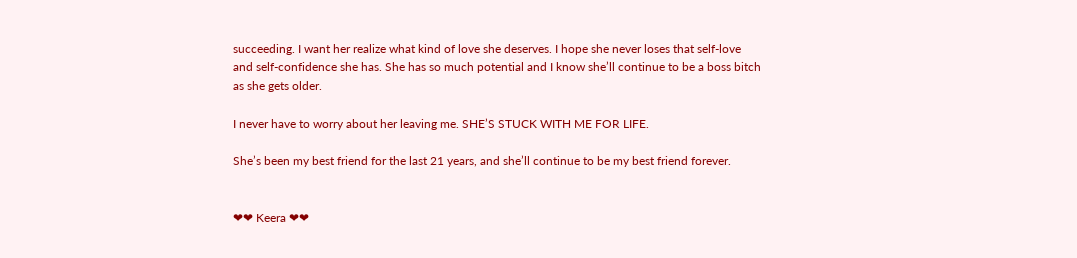succeeding. I want her realize what kind of love she deserves. I hope she never loses that self-love and self-confidence she has. She has so much potential and I know she’ll continue to be a boss bitch as she gets older.

I never have to worry about her leaving me. SHE’S STUCK WITH ME FOR LIFE.

She’s been my best friend for the last 21 years, and she’ll continue to be my best friend forever.


❤❤ Keera ❤❤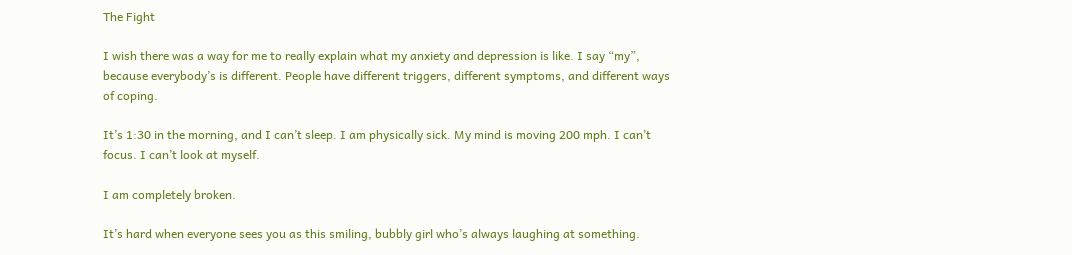The Fight

I wish there was a way for me to really explain what my anxiety and depression is like. I say “my”, because everybody’s is different. People have different triggers, different symptoms, and different ways of coping.

It’s 1:30 in the morning, and I can’t sleep. I am physically sick. My mind is moving 200 mph. I can’t focus. I can’t look at myself.

I am completely broken.

It’s hard when everyone sees you as this smiling, bubbly girl who’s always laughing at something.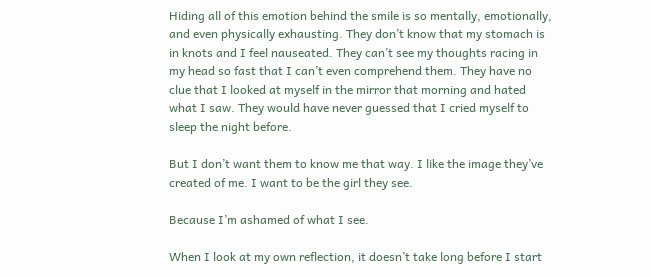Hiding all of this emotion behind the smile is so mentally, emotionally, and even physically exhausting. They don’t know that my stomach is in knots and I feel nauseated. They can’t see my thoughts racing in my head so fast that I can’t even comprehend them. They have no clue that I looked at myself in the mirror that morning and hated what I saw. They would have never guessed that I cried myself to sleep the night before.

But I don’t want them to know me that way. I like the image they’ve created of me. I want to be the girl they see.

Because I’m ashamed of what I see.

When I look at my own reflection, it doesn’t take long before I start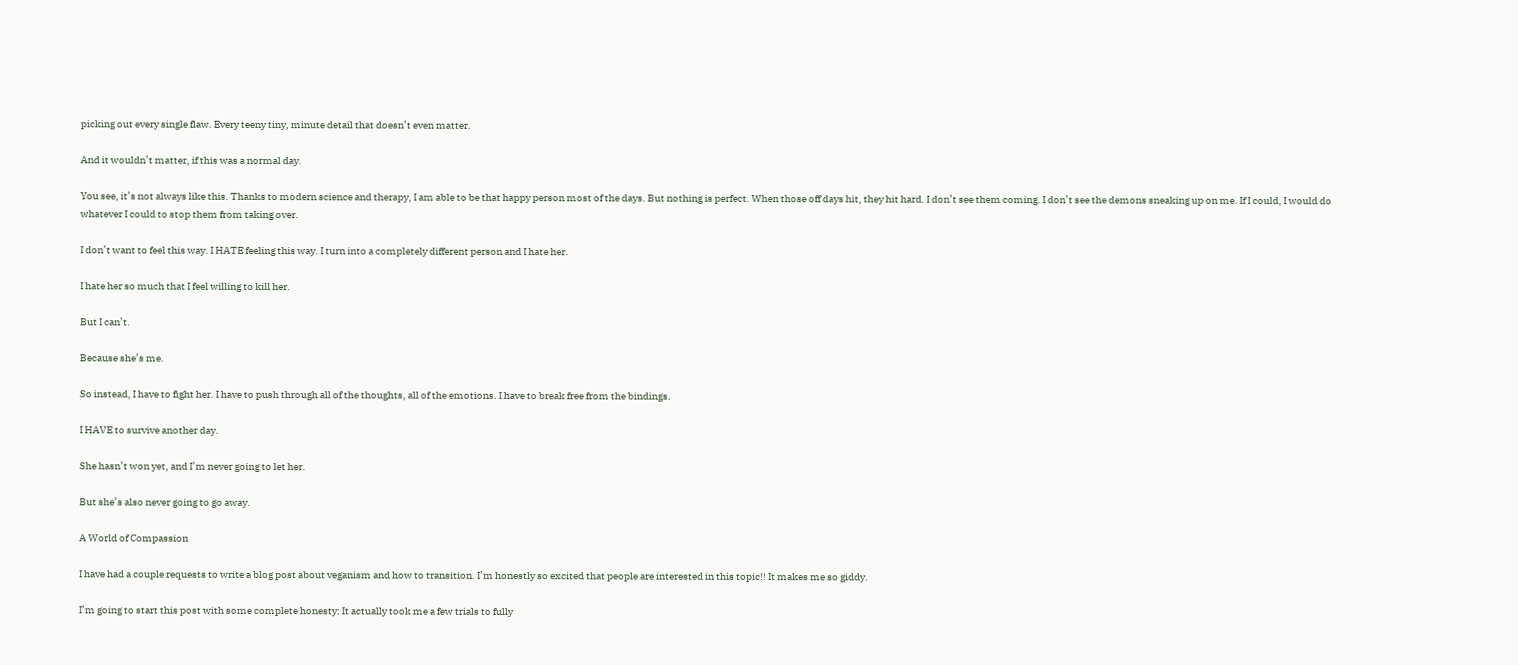picking out every single flaw. Every teeny tiny, minute detail that doesn’t even matter.

And it wouldn’t matter, if this was a normal day.

You see, it’s not always like this. Thanks to modern science and therapy, I am able to be that happy person most of the days. But nothing is perfect. When those off days hit, they hit hard. I don’t see them coming. I don’t see the demons sneaking up on me. If I could, I would do whatever I could to stop them from taking over.

I don’t want to feel this way. I HATE feeling this way. I turn into a completely different person and I hate her.

I hate her so much that I feel willing to kill her.

But I can’t.

Because she’s me.

So instead, I have to fight her. I have to push through all of the thoughts, all of the emotions. I have to break free from the bindings.

I HAVE to survive another day.

She hasn’t won yet, and I’m never going to let her.

But she’s also never going to go away.

A World of Compassion

I have had a couple requests to write a blog post about veganism and how to transition. I’m honestly so excited that people are interested in this topic!! It makes me so giddy.

I’m going to start this post with some complete honesty: It actually took me a few trials to fully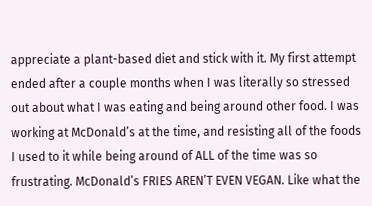appreciate a plant-based diet and stick with it. My first attempt ended after a couple months when I was literally so stressed out about what I was eating and being around other food. I was working at McDonald’s at the time, and resisting all of the foods I used to it while being around of ALL of the time was so frustrating. McDonald’s FRIES AREN’T EVEN VEGAN. Like what the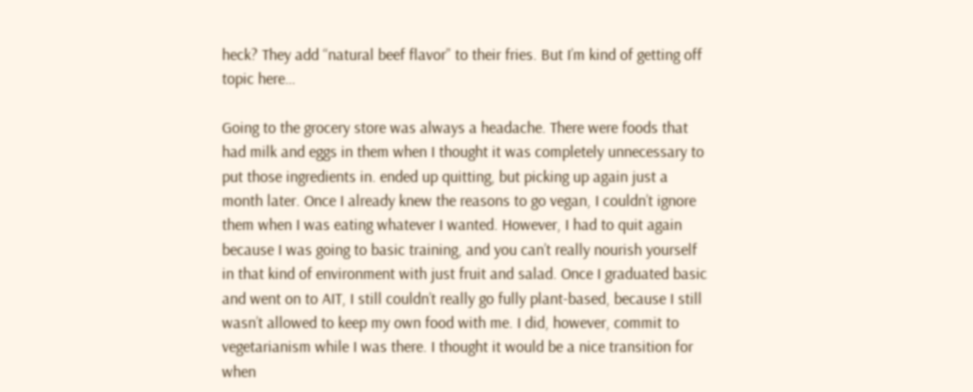heck? They add “natural beef flavor” to their fries. But I’m kind of getting off topic here…

Going to the grocery store was always a headache. There were foods that had milk and eggs in them when I thought it was completely unnecessary to put those ingredients in. ended up quitting, but picking up again just a month later. Once I already knew the reasons to go vegan, I couldn’t ignore them when I was eating whatever I wanted. However, I had to quit again because I was going to basic training, and you can’t really nourish yourself in that kind of environment with just fruit and salad. Once I graduated basic and went on to AIT, I still couldn’t really go fully plant-based, because I still wasn’t allowed to keep my own food with me. I did, however, commit to vegetarianism while I was there. I thought it would be a nice transition for when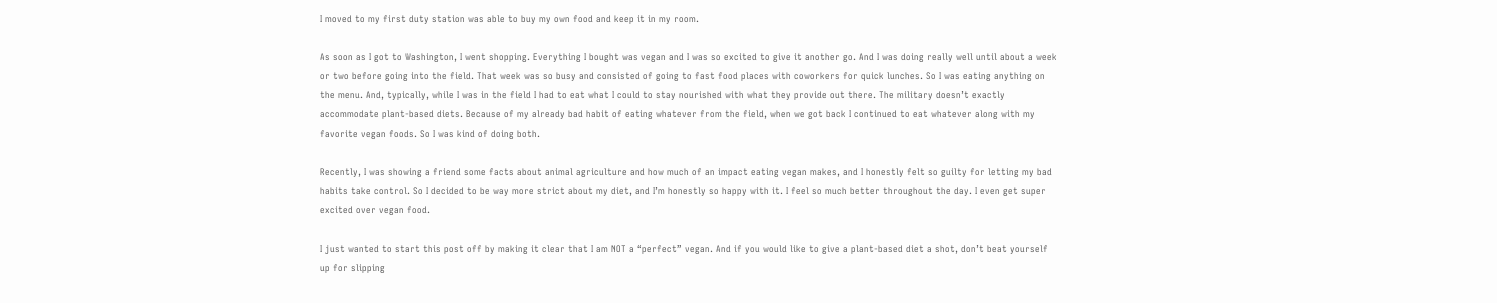I moved to my first duty station was able to buy my own food and keep it in my room.

As soon as I got to Washington, I went shopping. Everything I bought was vegan and I was so excited to give it another go. And I was doing really well until about a week or two before going into the field. That week was so busy and consisted of going to fast food places with coworkers for quick lunches. So I was eating anything on the menu. And, typically, while I was in the field I had to eat what I could to stay nourished with what they provide out there. The military doesn’t exactly accommodate plant-based diets. Because of my already bad habit of eating whatever from the field, when we got back I continued to eat whatever along with my favorite vegan foods. So I was kind of doing both.

Recently, I was showing a friend some facts about animal agriculture and how much of an impact eating vegan makes, and I honestly felt so guilty for letting my bad habits take control. So I decided to be way more strict about my diet, and I’m honestly so happy with it. I feel so much better throughout the day. I even get super excited over vegan food.

I just wanted to start this post off by making it clear that I am NOT a “perfect” vegan. And if you would like to give a plant-based diet a shot, don’t beat yourself up for slipping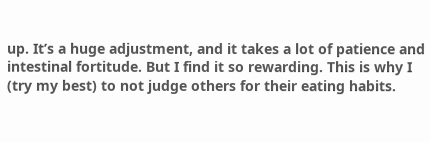up. It’s a huge adjustment, and it takes a lot of patience and intestinal fortitude. But I find it so rewarding. This is why I (try my best) to not judge others for their eating habits.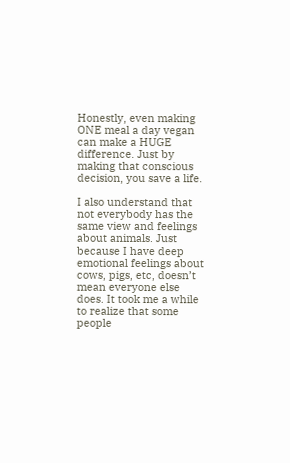Honestly, even making ONE meal a day vegan can make a HUGE difference. Just by making that conscious decision, you save a life.

I also understand that not everybody has the same view and feelings about animals. Just because I have deep emotional feelings about cows, pigs, etc, doesn’t mean everyone else does. It took me a while to realize that some people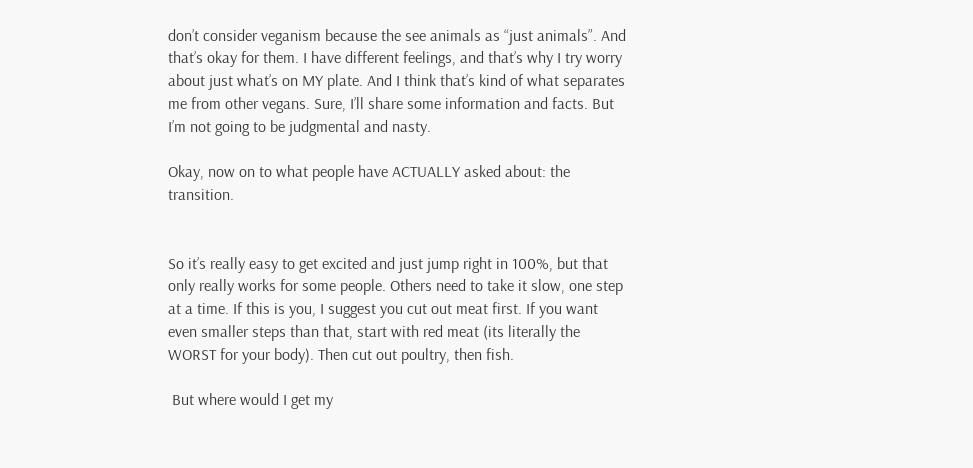don’t consider veganism because the see animals as “just animals”. And that’s okay for them. I have different feelings, and that’s why I try worry about just what’s on MY plate. And I think that’s kind of what separates me from other vegans. Sure, I’ll share some information and facts. But I’m not going to be judgmental and nasty.

Okay, now on to what people have ACTUALLY asked about: the transition.


So it’s really easy to get excited and just jump right in 100%, but that only really works for some people. Others need to take it slow, one step at a time. If this is you, I suggest you cut out meat first. If you want even smaller steps than that, start with red meat (its literally the WORST for your body). Then cut out poultry, then fish.

 But where would I get my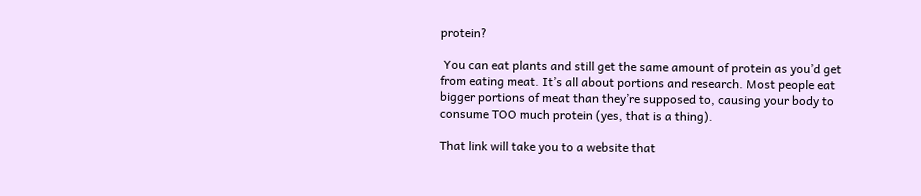protein?

 You can eat plants and still get the same amount of protein as you’d get from eating meat. It’s all about portions and research. Most people eat bigger portions of meat than they’re supposed to, causing your body to consume TOO much protein (yes, that is a thing).

That link will take you to a website that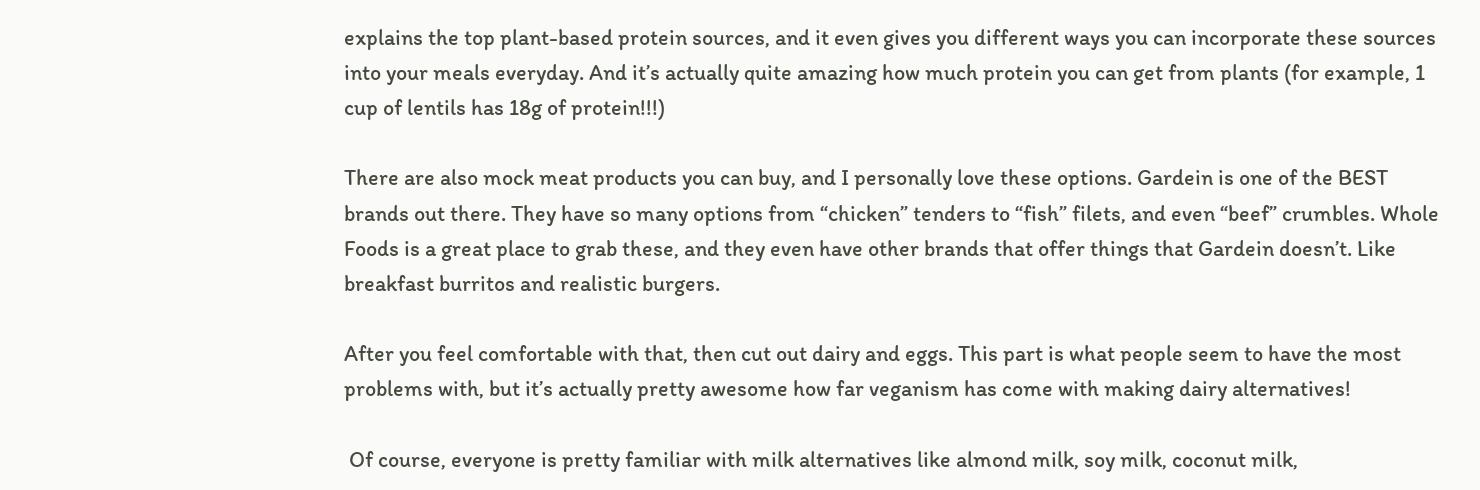explains the top plant-based protein sources, and it even gives you different ways you can incorporate these sources into your meals everyday. And it’s actually quite amazing how much protein you can get from plants (for example, 1 cup of lentils has 18g of protein!!!)

There are also mock meat products you can buy, and I personally love these options. Gardein is one of the BEST brands out there. They have so many options from “chicken” tenders to “fish” filets, and even “beef” crumbles. Whole Foods is a great place to grab these, and they even have other brands that offer things that Gardein doesn’t. Like breakfast burritos and realistic burgers.

After you feel comfortable with that, then cut out dairy and eggs. This part is what people seem to have the most problems with, but it’s actually pretty awesome how far veganism has come with making dairy alternatives!

 Of course, everyone is pretty familiar with milk alternatives like almond milk, soy milk, coconut milk,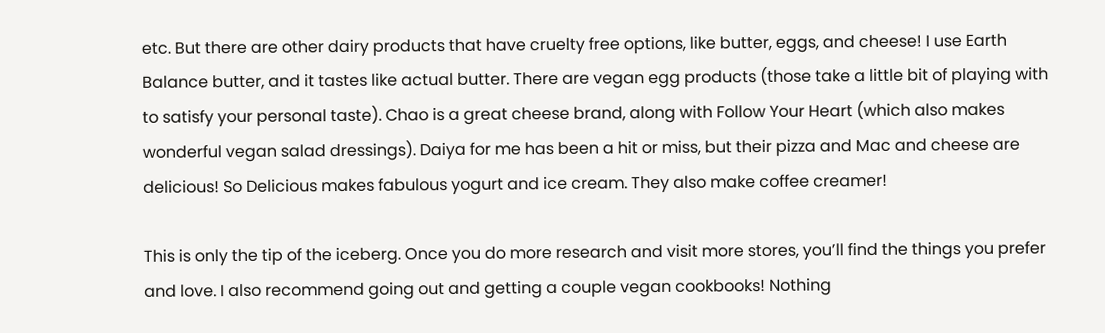etc. But there are other dairy products that have cruelty free options, like butter, eggs, and cheese! I use Earth Balance butter, and it tastes like actual butter. There are vegan egg products (those take a little bit of playing with to satisfy your personal taste). Chao is a great cheese brand, along with Follow Your Heart (which also makes wonderful vegan salad dressings). Daiya for me has been a hit or miss, but their pizza and Mac and cheese are delicious! So Delicious makes fabulous yogurt and ice cream. They also make coffee creamer!

This is only the tip of the iceberg. Once you do more research and visit more stores, you’ll find the things you prefer and love. I also recommend going out and getting a couple vegan cookbooks! Nothing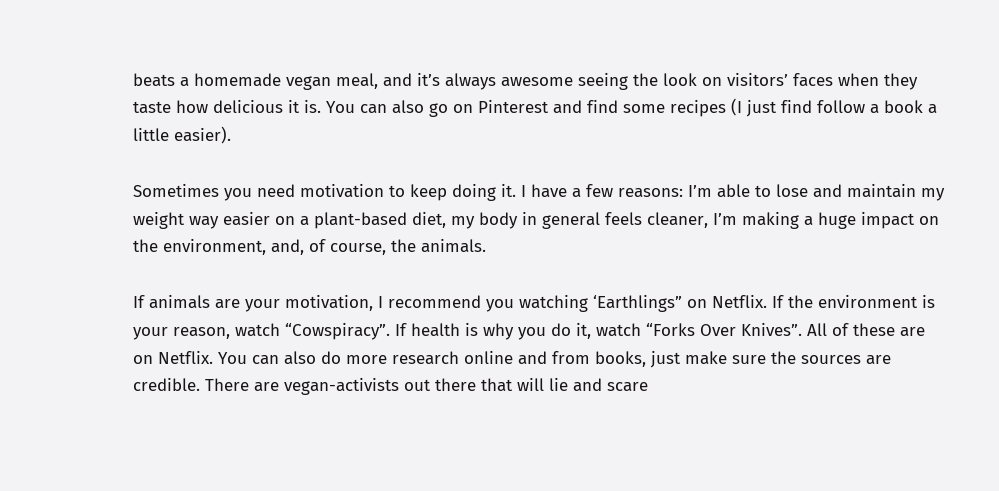beats a homemade vegan meal, and it’s always awesome seeing the look on visitors’ faces when they taste how delicious it is. You can also go on Pinterest and find some recipes (I just find follow a book a little easier).

Sometimes you need motivation to keep doing it. I have a few reasons: I’m able to lose and maintain my weight way easier on a plant-based diet, my body in general feels cleaner, I’m making a huge impact on the environment, and, of course, the animals.

If animals are your motivation, I recommend you watching ‘Earthlings” on Netflix. If the environment is your reason, watch “Cowspiracy”. If health is why you do it, watch “Forks Over Knives”. All of these are on Netflix. You can also do more research online and from books, just make sure the sources are credible. There are vegan-activists out there that will lie and scare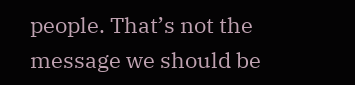people. That’s not the message we should be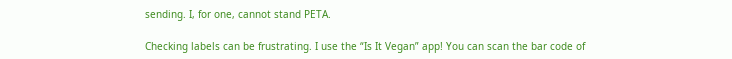sending. I, for one, cannot stand PETA.

Checking labels can be frustrating. I use the “Is It Vegan” app! You can scan the bar code of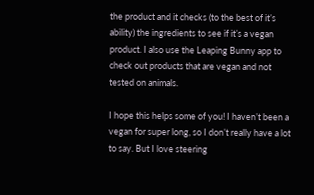the product and it checks (to the best of it’s ability) the ingredients to see if it’s a vegan product. I also use the Leaping Bunny app to check out products that are vegan and not tested on animals.

I hope this helps some of you! I haven’t been a vegan for super long, so I don’t really have a lot to say. But I love steering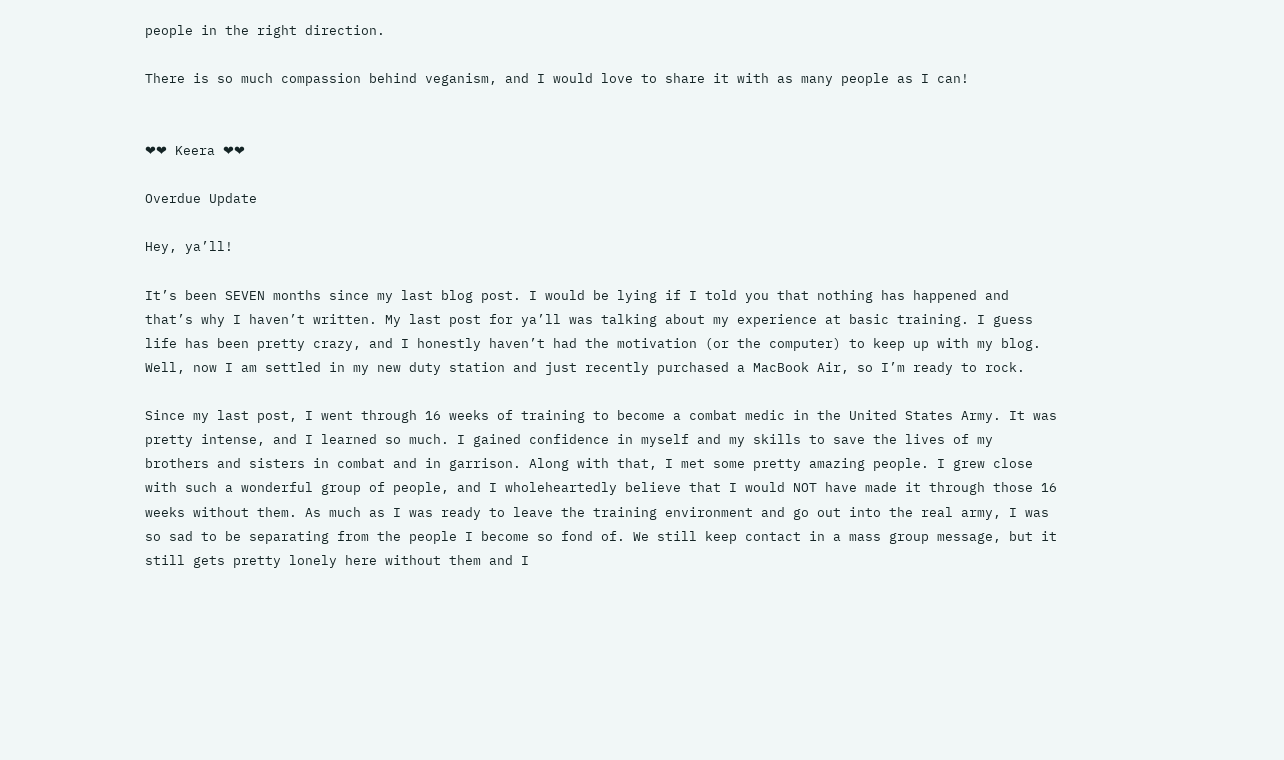people in the right direction.

There is so much compassion behind veganism, and I would love to share it with as many people as I can!


❤❤ Keera ❤❤

Overdue Update

Hey, ya’ll!

It’s been SEVEN months since my last blog post. I would be lying if I told you that nothing has happened and that’s why I haven’t written. My last post for ya’ll was talking about my experience at basic training. I guess life has been pretty crazy, and I honestly haven’t had the motivation (or the computer) to keep up with my blog. Well, now I am settled in my new duty station and just recently purchased a MacBook Air, so I’m ready to rock.

Since my last post, I went through 16 weeks of training to become a combat medic in the United States Army. It was pretty intense, and I learned so much. I gained confidence in myself and my skills to save the lives of my brothers and sisters in combat and in garrison. Along with that, I met some pretty amazing people. I grew close with such a wonderful group of people, and I wholeheartedly believe that I would NOT have made it through those 16 weeks without them. As much as I was ready to leave the training environment and go out into the real army, I was so sad to be separating from the people I become so fond of. We still keep contact in a mass group message, but it still gets pretty lonely here without them and I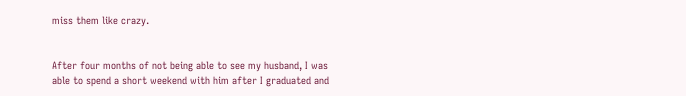miss them like crazy.


After four months of not being able to see my husband, I was able to spend a short weekend with him after I graduated and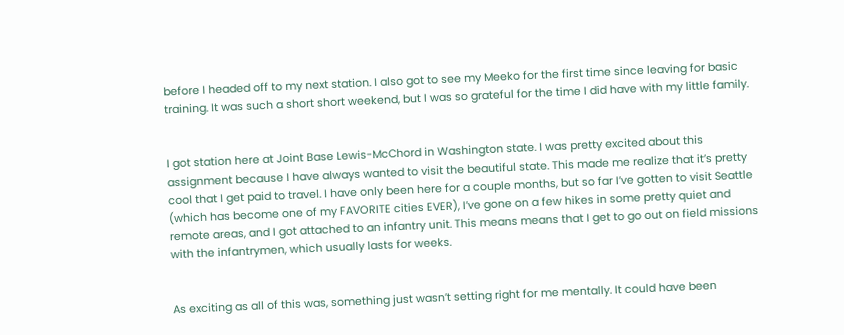before I headed off to my next station. I also got to see my Meeko for the first time since leaving for basic training. It was such a short short weekend, but I was so grateful for the time I did have with my little family.


I got station here at Joint Base Lewis-McChord in Washington state. I was pretty excited about this assignment because I have always wanted to visit the beautiful state. This made me realize that it’s pretty cool that I get paid to travel. I have only been here for a couple months, but so far I’ve gotten to visit Seattle (which has become one of my FAVORITE cities EVER), I’ve gone on a few hikes in some pretty quiet and remote areas, and I got attached to an infantry unit. This means means that I get to go out on field missions with the infantrymen, which usually lasts for weeks.


As exciting as all of this was, something just wasn’t setting right for me mentally. It could have been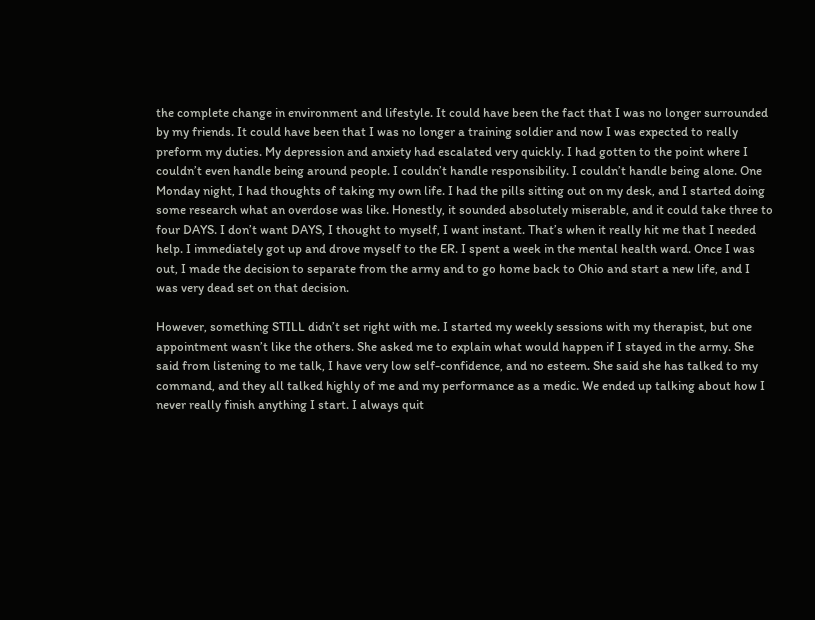the complete change in environment and lifestyle. It could have been the fact that I was no longer surrounded by my friends. It could have been that I was no longer a training soldier and now I was expected to really preform my duties. My depression and anxiety had escalated very quickly. I had gotten to the point where I couldn’t even handle being around people. I couldn’t handle responsibility. I couldn’t handle being alone. One Monday night, I had thoughts of taking my own life. I had the pills sitting out on my desk, and I started doing some research what an overdose was like. Honestly, it sounded absolutely miserable, and it could take three to four DAYS. I don’t want DAYS, I thought to myself, I want instant. That’s when it really hit me that I needed help. I immediately got up and drove myself to the ER. I spent a week in the mental health ward. Once I was out, I made the decision to separate from the army and to go home back to Ohio and start a new life, and I was very dead set on that decision.

However, something STILL didn’t set right with me. I started my weekly sessions with my therapist, but one appointment wasn’t like the others. She asked me to explain what would happen if I stayed in the army. She said from listening to me talk, I have very low self-confidence, and no esteem. She said she has talked to my command, and they all talked highly of me and my performance as a medic. We ended up talking about how I never really finish anything I start. I always quit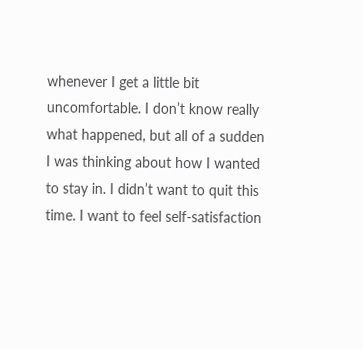whenever I get a little bit uncomfortable. I don’t know really what happened, but all of a sudden I was thinking about how I wanted to stay in. I didn’t want to quit this time. I want to feel self-satisfaction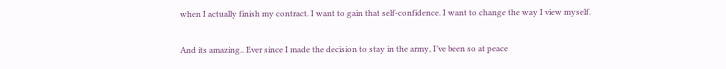when I actually finish my contract. I want to gain that self-confidence. I want to change the way I view myself.

And its amazing.. Ever since I made the decision to stay in the army, I’ve been so at peace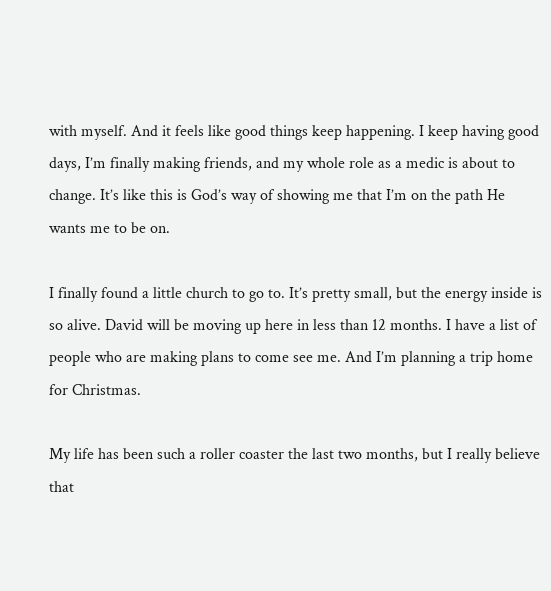with myself. And it feels like good things keep happening. I keep having good days, I’m finally making friends, and my whole role as a medic is about to change. It’s like this is God’s way of showing me that I’m on the path He wants me to be on.

I finally found a little church to go to. It’s pretty small, but the energy inside is so alive. David will be moving up here in less than 12 months. I have a list of people who are making plans to come see me. And I’m planning a trip home for Christmas.

My life has been such a roller coaster the last two months, but I really believe that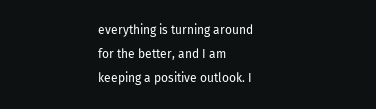everything is turning around for the better, and I am keeping a positive outlook. I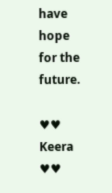have hope for the future.

♥♥ Keera ♥♥